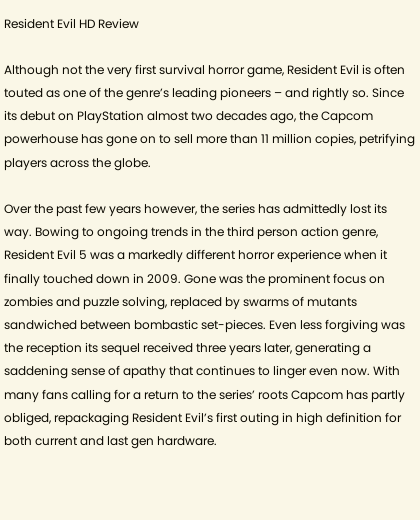Resident Evil HD Review

Although not the very first survival horror game, Resident Evil is often touted as one of the genre’s leading pioneers – and rightly so. Since its debut on PlayStation almost two decades ago, the Capcom powerhouse has gone on to sell more than 11 million copies, petrifying players across the globe.

Over the past few years however, the series has admittedly lost its way. Bowing to ongoing trends in the third person action genre, Resident Evil 5 was a markedly different horror experience when it finally touched down in 2009. Gone was the prominent focus on zombies and puzzle solving, replaced by swarms of mutants sandwiched between bombastic set-pieces. Even less forgiving was the reception its sequel received three years later, generating a saddening sense of apathy that continues to linger even now. With many fans calling for a return to the series’ roots Capcom has partly obliged, repackaging Resident Evil’s first outing in high definition for both current and last gen hardware.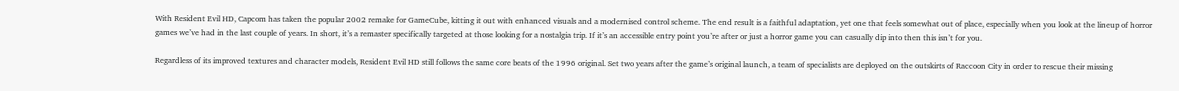With Resident Evil HD, Capcom has taken the popular 2002 remake for GameCube, kitting it out with enhanced visuals and a modernised control scheme. The end result is a faithful adaptation, yet one that feels somewhat out of place, especially when you look at the lineup of horror games we’ve had in the last couple of years. In short, it’s a remaster specifically targeted at those looking for a nostalgia trip. If it’s an accessible entry point you’re after or just a horror game you can casually dip into then this isn’t for you.

Regardless of its improved textures and character models, Resident Evil HD still follows the same core beats of the 1996 original. Set two years after the game’s original launch, a team of specialists are deployed on the outskirts of Raccoon City in order to rescue their missing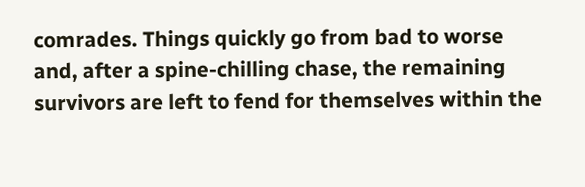comrades. Things quickly go from bad to worse and, after a spine-chilling chase, the remaining survivors are left to fend for themselves within the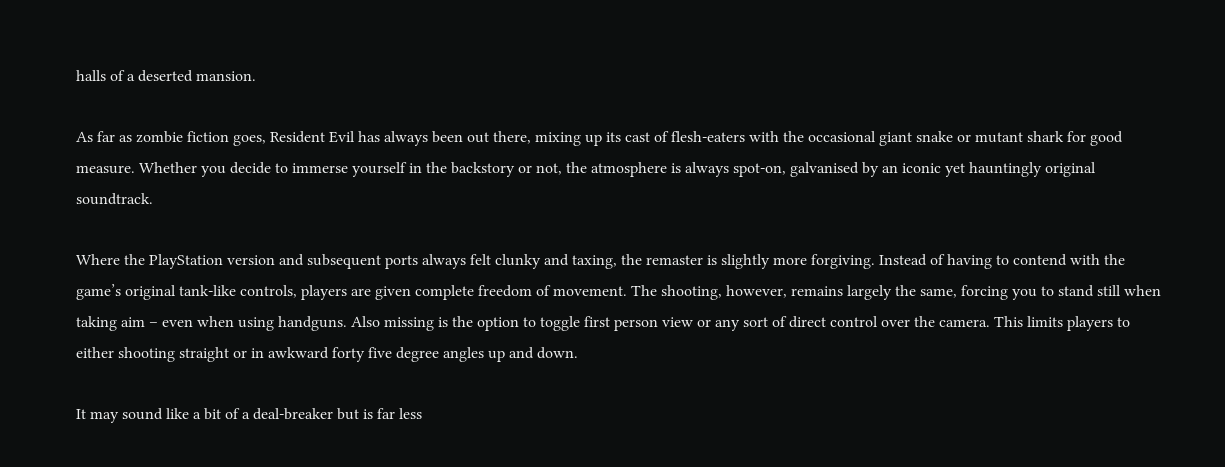halls of a deserted mansion.

As far as zombie fiction goes, Resident Evil has always been out there, mixing up its cast of flesh-eaters with the occasional giant snake or mutant shark for good measure. Whether you decide to immerse yourself in the backstory or not, the atmosphere is always spot-on, galvanised by an iconic yet hauntingly original soundtrack.

Where the PlayStation version and subsequent ports always felt clunky and taxing, the remaster is slightly more forgiving. Instead of having to contend with the game’s original tank-like controls, players are given complete freedom of movement. The shooting, however, remains largely the same, forcing you to stand still when taking aim – even when using handguns. Also missing is the option to toggle first person view or any sort of direct control over the camera. This limits players to either shooting straight or in awkward forty five degree angles up and down.

It may sound like a bit of a deal-breaker but is far less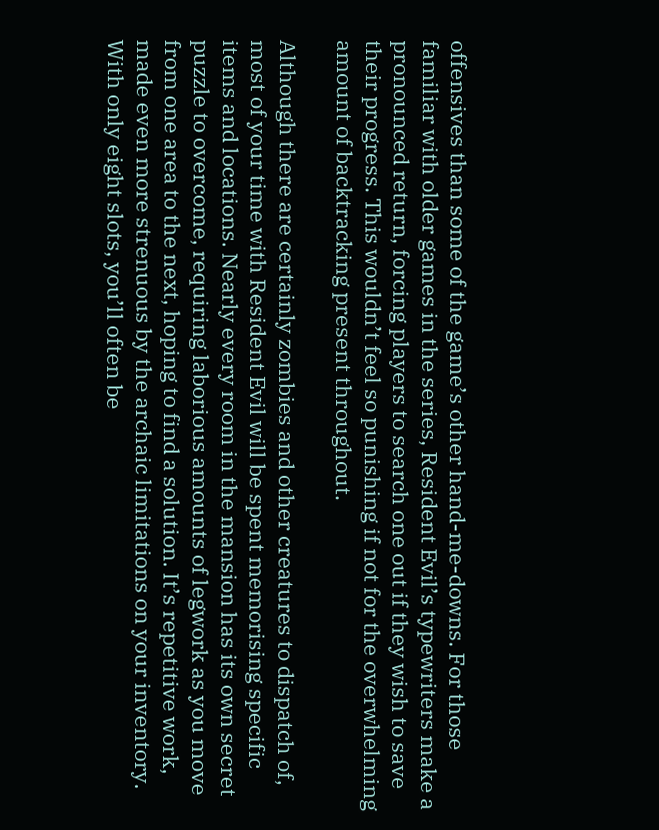offensives than some of the game’s other hand-me-downs. For those familiar with older games in the series, Resident Evil’s typewriters make a pronounced return, forcing players to search one out if they wish to save their progress. This wouldn’t feel so punishing if not for the overwhelming amount of backtracking present throughout.

Although there are certainly zombies and other creatures to dispatch of, most of your time with Resident Evil will be spent memorising specific items and locations. Nearly every room in the mansion has its own secret puzzle to overcome, requiring laborious amounts of legwork as you move from one area to the next, hoping to find a solution. It’s repetitive work, made even more strenuous by the archaic limitations on your inventory. With only eight slots, you’ll often be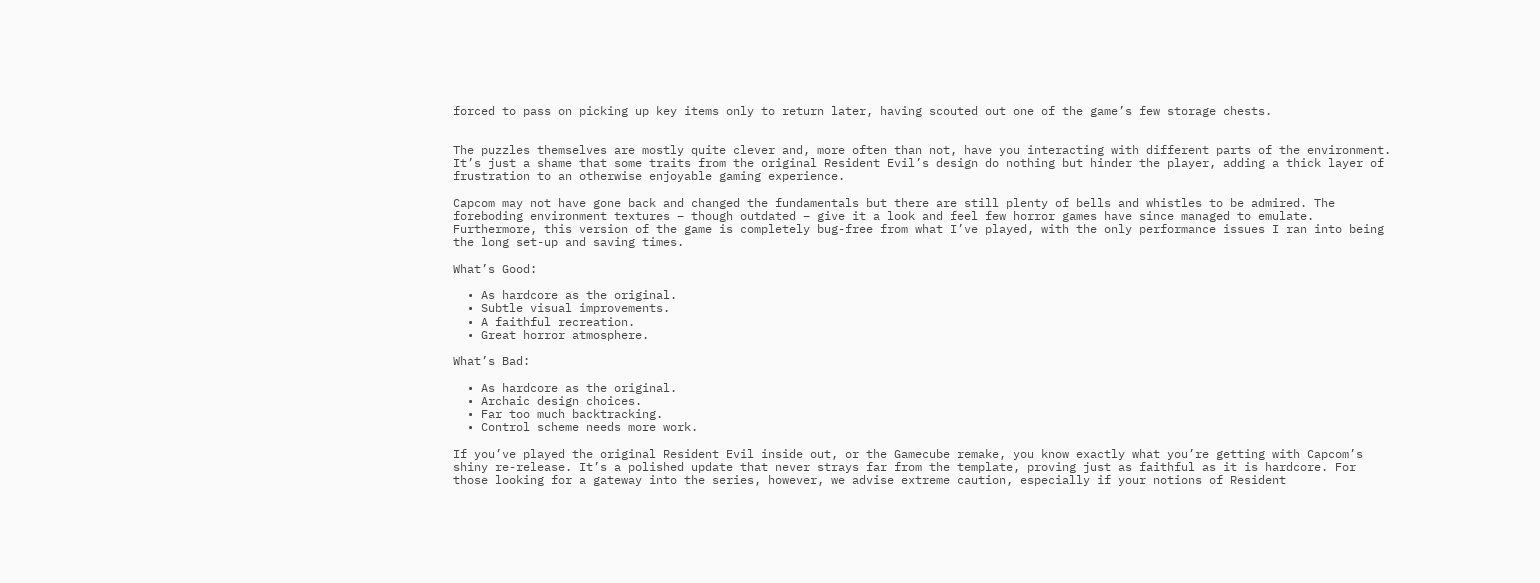forced to pass on picking up key items only to return later, having scouted out one of the game’s few storage chests.


The puzzles themselves are mostly quite clever and, more often than not, have you interacting with different parts of the environment. It’s just a shame that some traits from the original Resident Evil’s design do nothing but hinder the player, adding a thick layer of frustration to an otherwise enjoyable gaming experience.

Capcom may not have gone back and changed the fundamentals but there are still plenty of bells and whistles to be admired. The foreboding environment textures – though outdated – give it a look and feel few horror games have since managed to emulate. Furthermore, this version of the game is completely bug-free from what I’ve played, with the only performance issues I ran into being the long set-up and saving times.

What’s Good:

  • As hardcore as the original.
  • Subtle visual improvements.
  • A faithful recreation.
  • Great horror atmosphere.

What’s Bad:

  • As hardcore as the original.
  • Archaic design choices.
  • Far too much backtracking.
  • Control scheme needs more work.

If you’ve played the original Resident Evil inside out, or the Gamecube remake, you know exactly what you’re getting with Capcom’s shiny re-release. It’s a polished update that never strays far from the template, proving just as faithful as it is hardcore. For those looking for a gateway into the series, however, we advise extreme caution, especially if your notions of Resident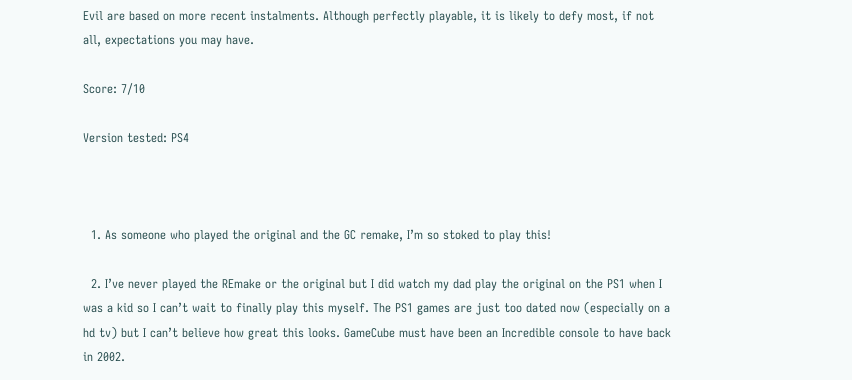Evil are based on more recent instalments. Although perfectly playable, it is likely to defy most, if not all, expectations you may have.

Score: 7/10

Version tested: PS4



  1. As someone who played the original and the GC remake, I’m so stoked to play this!

  2. I’ve never played the REmake or the original but I did watch my dad play the original on the PS1 when I was a kid so I can’t wait to finally play this myself. The PS1 games are just too dated now (especially on a hd tv) but I can’t believe how great this looks. GameCube must have been an Incredible console to have back in 2002.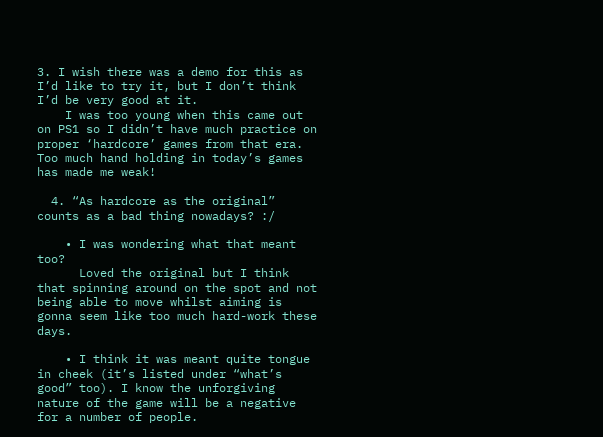3. I wish there was a demo for this as I’d like to try it, but I don’t think I’d be very good at it.
    I was too young when this came out on PS1 so I didn’t have much practice on proper ‘hardcore’ games from that era. Too much hand holding in today’s games has made me weak!

  4. “As hardcore as the original” counts as a bad thing nowadays? :/

    • I was wondering what that meant too?
      Loved the original but I think that spinning around on the spot and not being able to move whilst aiming is gonna seem like too much hard-work these days.

    • I think it was meant quite tongue in cheek (it’s listed under “what’s good” too). I know the unforgiving nature of the game will be a negative for a number of people.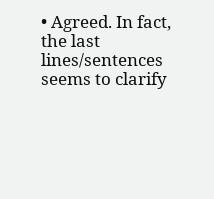• Agreed. In fact, the last lines/sentences seems to clarify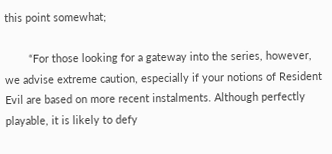this point somewhat;

        “For those looking for a gateway into the series, however, we advise extreme caution, especially if your notions of Resident Evil are based on more recent instalments. Although perfectly playable, it is likely to defy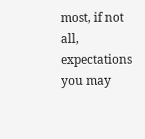most, if not all, expectations you may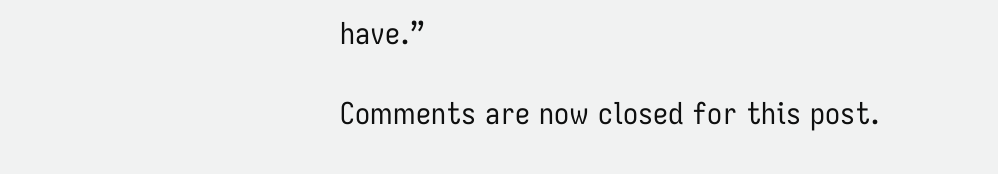have.”

Comments are now closed for this post.